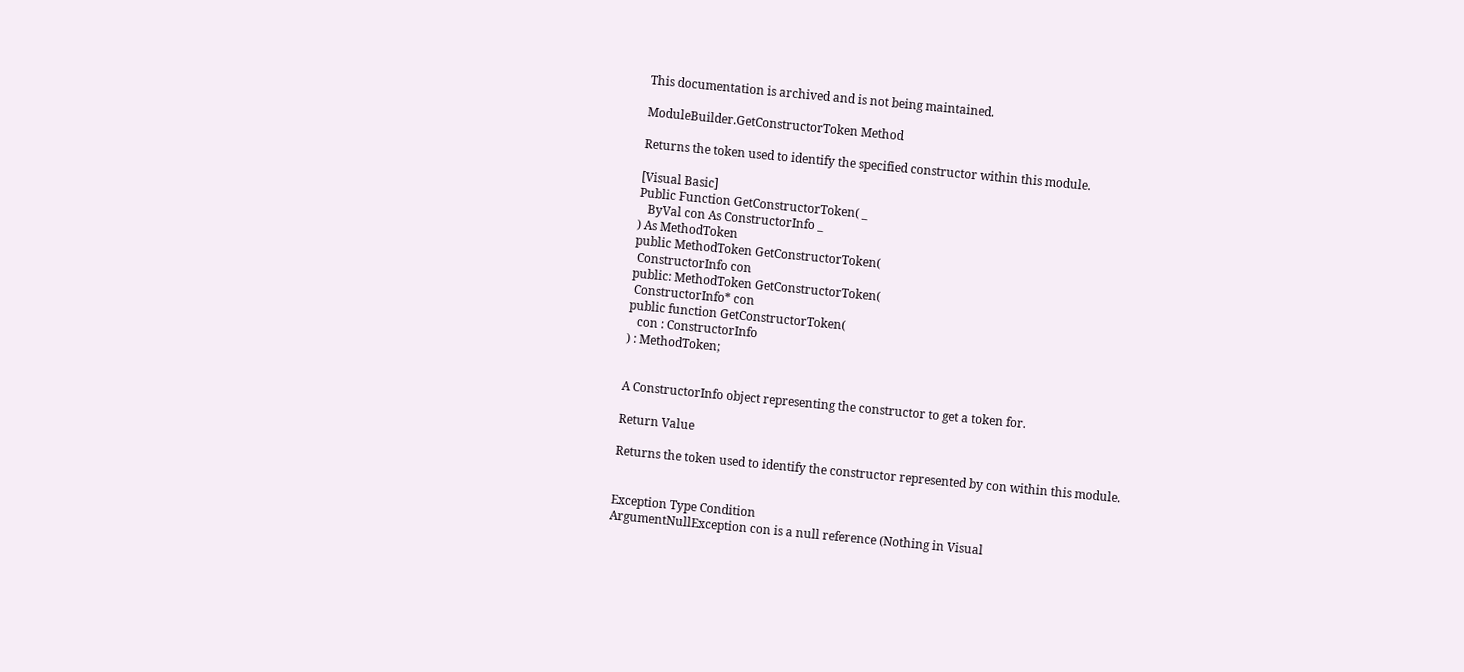This documentation is archived and is not being maintained.

ModuleBuilder.GetConstructorToken Method

Returns the token used to identify the specified constructor within this module.

[Visual Basic]
Public Function GetConstructorToken( _
   ByVal con As ConstructorInfo _
) As MethodToken
public MethodToken GetConstructorToken(
 ConstructorInfo con
public: MethodToken GetConstructorToken(
 ConstructorInfo* con
public function GetConstructorToken(
   con : ConstructorInfo
) : MethodToken;


A ConstructorInfo object representing the constructor to get a token for.

Return Value

Returns the token used to identify the constructor represented by con within this module.


Exception Type Condition
ArgumentNullException con is a null reference (Nothing in Visual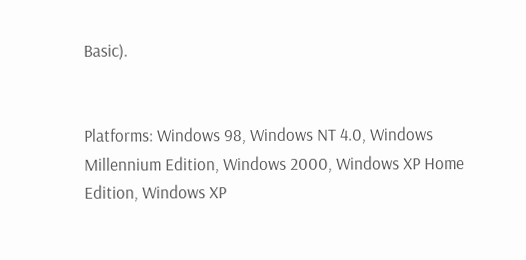Basic).


Platforms: Windows 98, Windows NT 4.0, Windows Millennium Edition, Windows 2000, Windows XP Home Edition, Windows XP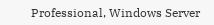Professional, Windows Server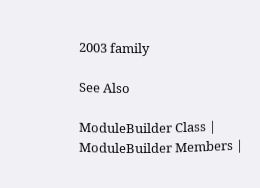2003 family

See Also

ModuleBuilder Class | ModuleBuilder Members |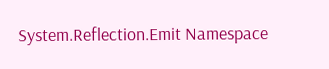System.Reflection.Emit Namespace